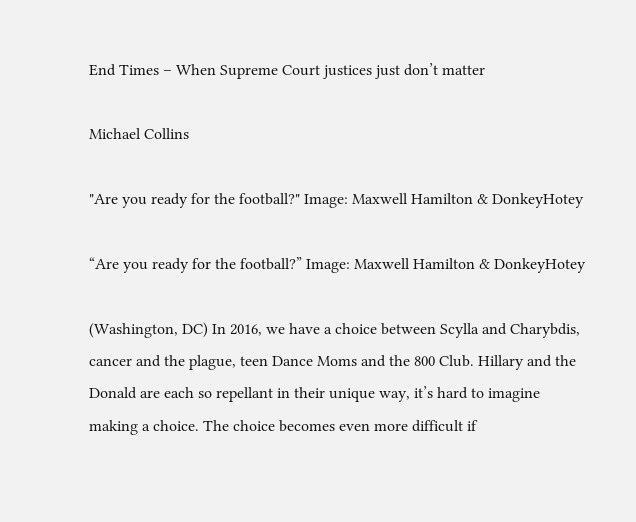End Times – When Supreme Court justices just don’t matter

Michael Collins

"Are you ready for the football?" Image: Maxwell Hamilton & DonkeyHotey

“Are you ready for the football?” Image: Maxwell Hamilton & DonkeyHotey

(Washington, DC) In 2016, we have a choice between Scylla and Charybdis, cancer and the plague, teen Dance Moms and the 800 Club. Hillary and the Donald are each so repellant in their unique way, it’s hard to imagine making a choice. The choice becomes even more difficult if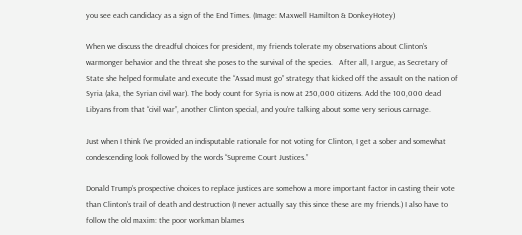you see each candidacy as a sign of the End Times. (Image: Maxwell Hamilton & DonkeyHotey)

When we discuss the dreadful choices for president, my friends tolerate my observations about Clinton’s warmonger behavior and the threat she poses to the survival of the species.   After all, I argue, as Secretary of State she helped formulate and execute the “Assad must go” strategy that kicked off the assault on the nation of Syria (aka, the Syrian civil war). The body count for Syria is now at 250,000 citizens. Add the 100,000 dead Libyans from that “civil war”, another Clinton special, and you’re talking about some very serious carnage.

Just when I think I’ve provided an indisputable rationale for not voting for Clinton, I get a sober and somewhat condescending look followed by the words “Supreme Court Justices.”

Donald Trump’s prospective choices to replace justices are somehow a more important factor in casting their vote than Clinton’s trail of death and destruction (I never actually say this since these are my friends.) I also have to follow the old maxim: the poor workman blames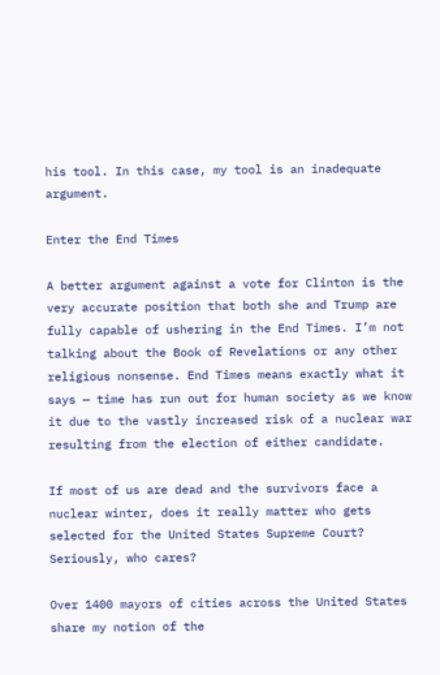his tool. In this case, my tool is an inadequate argument.

Enter the End Times

A better argument against a vote for Clinton is the very accurate position that both she and Trump are fully capable of ushering in the End Times. I’m not talking about the Book of Revelations or any other religious nonsense. End Times means exactly what it says — time has run out for human society as we know it due to the vastly increased risk of a nuclear war resulting from the election of either candidate.

If most of us are dead and the survivors face a nuclear winter, does it really matter who gets selected for the United States Supreme Court? Seriously, who cares?

Over 1400 mayors of cities across the United States share my notion of the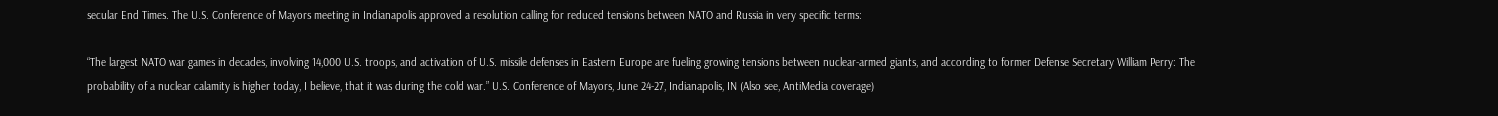secular End Times. The U.S. Conference of Mayors meeting in Indianapolis approved a resolution calling for reduced tensions between NATO and Russia in very specific terms:

“The largest NATO war games in decades, involving 14,000 U.S. troops, and activation of U.S. missile defenses in Eastern Europe are fueling growing tensions between nuclear-armed giants, and according to former Defense Secretary William Perry: The probability of a nuclear calamity is higher today, I believe, that it was during the cold war.” U.S. Conference of Mayors, June 24-27, Indianapolis, IN (Also see, AntiMedia coverage)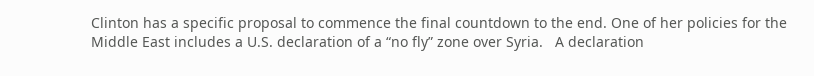Clinton has a specific proposal to commence the final countdown to the end. One of her policies for the Middle East includes a U.S. declaration of a “no fly” zone over Syria.   A declaration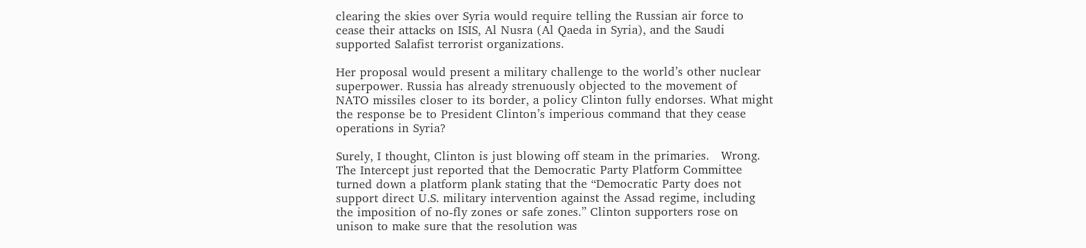clearing the skies over Syria would require telling the Russian air force to cease their attacks on ISIS, Al Nusra (Al Qaeda in Syria), and the Saudi supported Salafist terrorist organizations.

Her proposal would present a military challenge to the world’s other nuclear superpower. Russia has already strenuously objected to the movement of NATO missiles closer to its border, a policy Clinton fully endorses. What might the response be to President Clinton’s imperious command that they cease operations in Syria?

Surely, I thought, Clinton is just blowing off steam in the primaries.   Wrong. The Intercept just reported that the Democratic Party Platform Committee turned down a platform plank stating that the “Democratic Party does not support direct U.S. military intervention against the Assad regime, including the imposition of no-fly zones or safe zones.” Clinton supporters rose on unison to make sure that the resolution was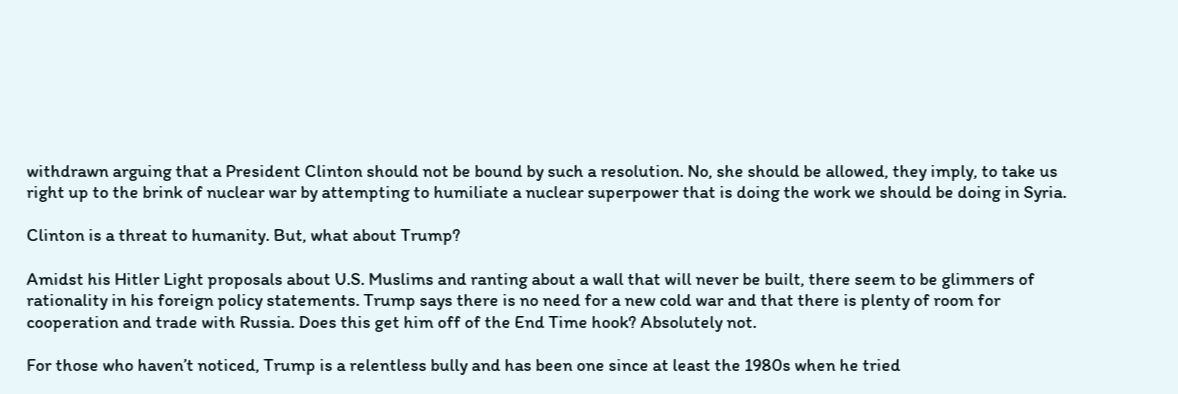withdrawn arguing that a President Clinton should not be bound by such a resolution. No, she should be allowed, they imply, to take us right up to the brink of nuclear war by attempting to humiliate a nuclear superpower that is doing the work we should be doing in Syria.

Clinton is a threat to humanity. But, what about Trump?

Amidst his Hitler Light proposals about U.S. Muslims and ranting about a wall that will never be built, there seem to be glimmers of rationality in his foreign policy statements. Trump says there is no need for a new cold war and that there is plenty of room for cooperation and trade with Russia. Does this get him off of the End Time hook? Absolutely not.

For those who haven’t noticed, Trump is a relentless bully and has been one since at least the 1980s when he tried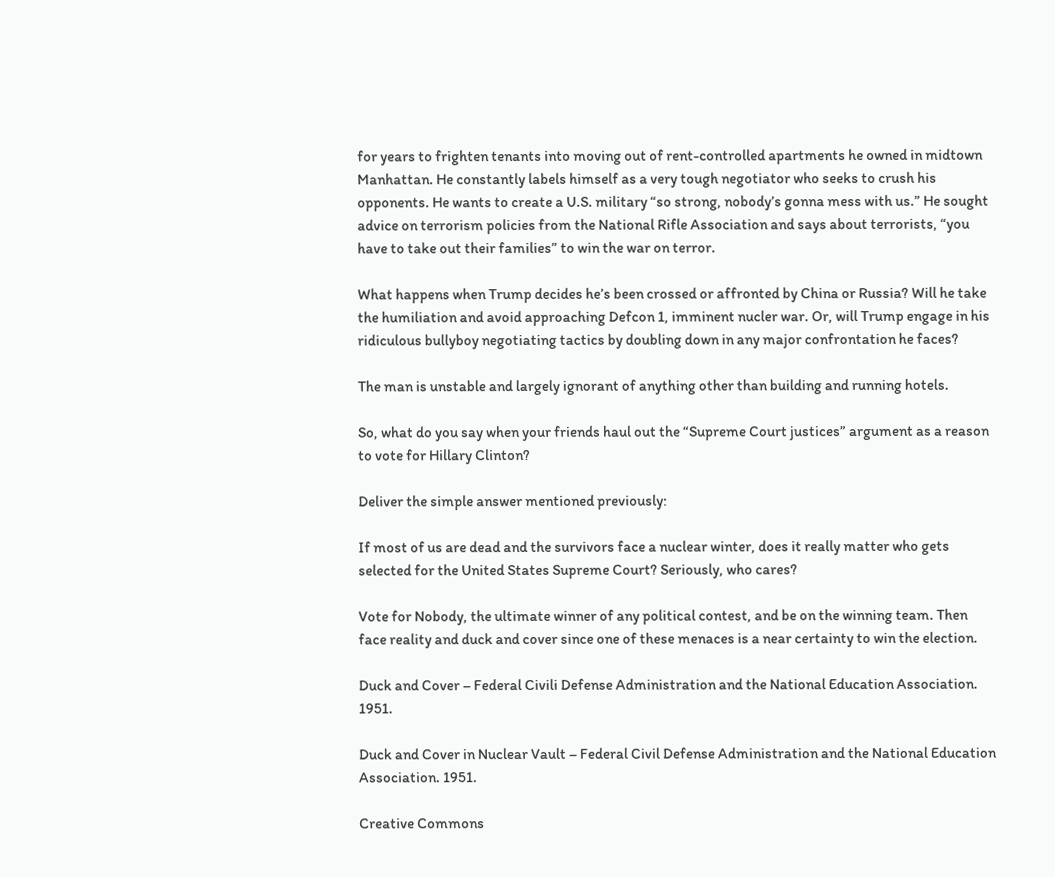for years to frighten tenants into moving out of rent-controlled apartments he owned in midtown Manhattan. He constantly labels himself as a very tough negotiator who seeks to crush his opponents. He wants to create a U.S. military “so strong, nobody’s gonna mess with us.” He sought advice on terrorism policies from the National Rifle Association and says about terrorists, “you have to take out their families” to win the war on terror.

What happens when Trump decides he’s been crossed or affronted by China or Russia? Will he take the humiliation and avoid approaching Defcon 1, imminent nucler war. Or, will Trump engage in his ridiculous bullyboy negotiating tactics by doubling down in any major confrontation he faces?

The man is unstable and largely ignorant of anything other than building and running hotels.

So, what do you say when your friends haul out the “Supreme Court justices” argument as a reason to vote for Hillary Clinton?

Deliver the simple answer mentioned previously:

If most of us are dead and the survivors face a nuclear winter, does it really matter who gets selected for the United States Supreme Court? Seriously, who cares?

Vote for Nobody, the ultimate winner of any political contest, and be on the winning team. Then face reality and duck and cover since one of these menaces is a near certainty to win the election.

Duck and Cover – Federal Civili Defense Administration and the National Education Association. 1951.

Duck and Cover in Nuclear Vault – Federal Civil Defense Administration and the National Education Association. 1951.

Creative Commons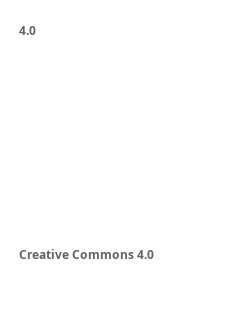4.0










Creative Commons 4.0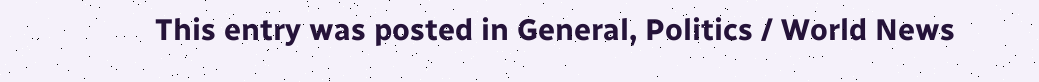This entry was posted in General, Politics / World News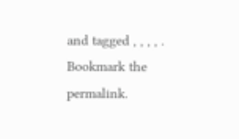and tagged , , , , . Bookmark the permalink.